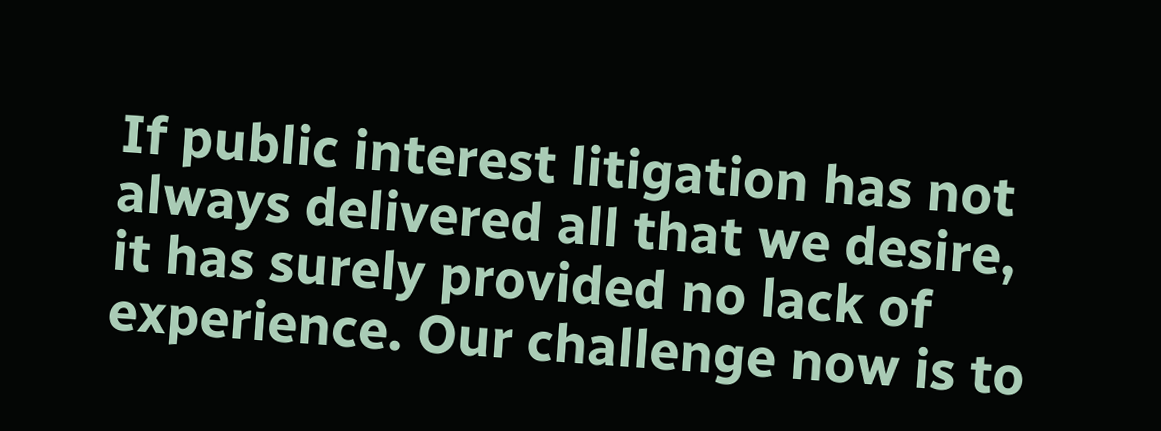If public interest litigation has not always delivered all that we desire, it has surely provided no lack of experience. Our challenge now is to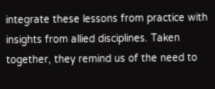integrate these lessons from practice with insights from allied disciplines. Taken together, they remind us of the need to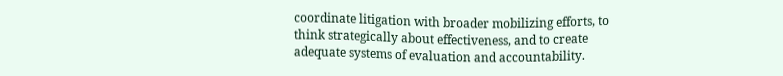coordinate litigation with broader mobilizing efforts, to think strategically about effectiveness, and to create adequate systems of evaluation and accountability.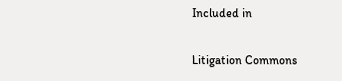Included in

Litigation Commons